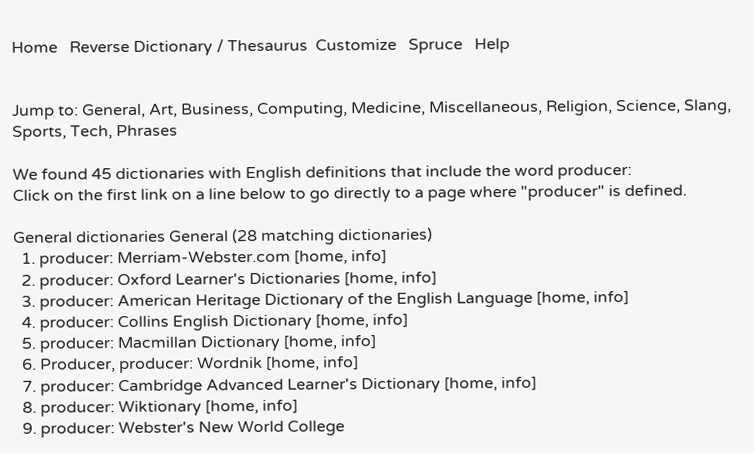Home   Reverse Dictionary / Thesaurus  Customize   Spruce   Help


Jump to: General, Art, Business, Computing, Medicine, Miscellaneous, Religion, Science, Slang, Sports, Tech, Phrases

We found 45 dictionaries with English definitions that include the word producer:
Click on the first link on a line below to go directly to a page where "producer" is defined.

General dictionaries General (28 matching dictionaries)
  1. producer: Merriam-Webster.com [home, info]
  2. producer: Oxford Learner's Dictionaries [home, info]
  3. producer: American Heritage Dictionary of the English Language [home, info]
  4. producer: Collins English Dictionary [home, info]
  5. producer: Macmillan Dictionary [home, info]
  6. Producer, producer: Wordnik [home, info]
  7. producer: Cambridge Advanced Learner's Dictionary [home, info]
  8. producer: Wiktionary [home, info]
  9. producer: Webster's New World College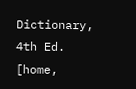Dictionary, 4th Ed. [home,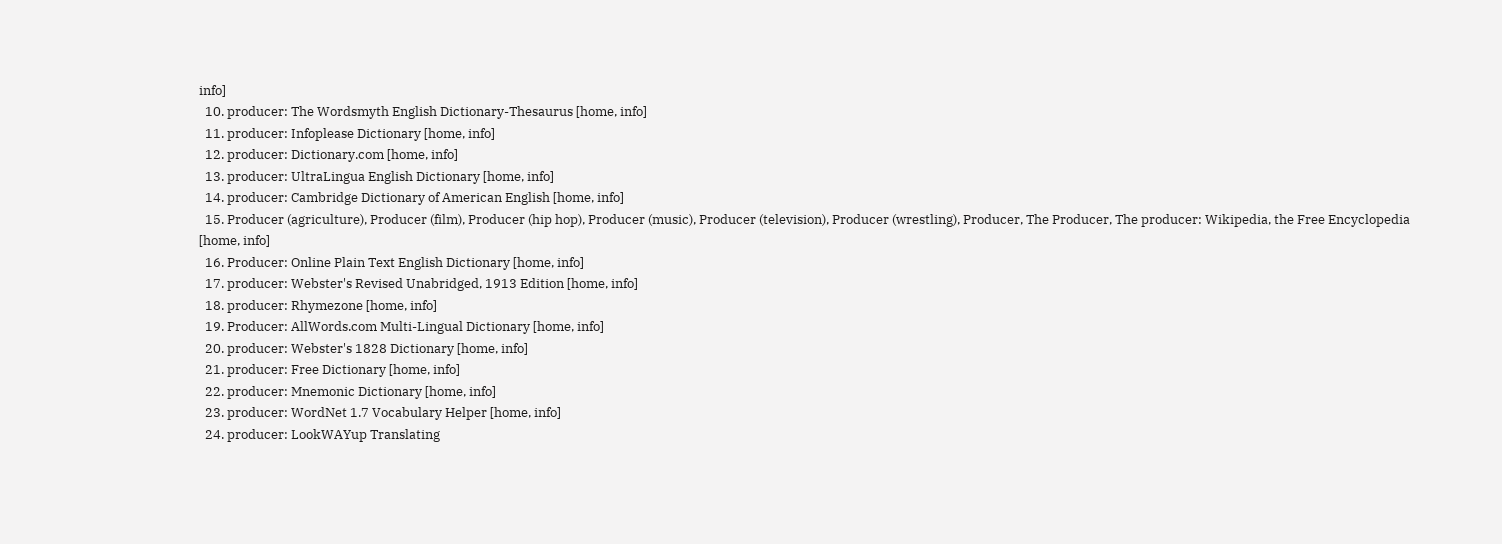info]
  10. producer: The Wordsmyth English Dictionary-Thesaurus [home, info]
  11. producer: Infoplease Dictionary [home, info]
  12. producer: Dictionary.com [home, info]
  13. producer: UltraLingua English Dictionary [home, info]
  14. producer: Cambridge Dictionary of American English [home, info]
  15. Producer (agriculture), Producer (film), Producer (hip hop), Producer (music), Producer (television), Producer (wrestling), Producer, The Producer, The producer: Wikipedia, the Free Encyclopedia [home, info]
  16. Producer: Online Plain Text English Dictionary [home, info]
  17. producer: Webster's Revised Unabridged, 1913 Edition [home, info]
  18. producer: Rhymezone [home, info]
  19. Producer: AllWords.com Multi-Lingual Dictionary [home, info]
  20. producer: Webster's 1828 Dictionary [home, info]
  21. producer: Free Dictionary [home, info]
  22. producer: Mnemonic Dictionary [home, info]
  23. producer: WordNet 1.7 Vocabulary Helper [home, info]
  24. producer: LookWAYup Translating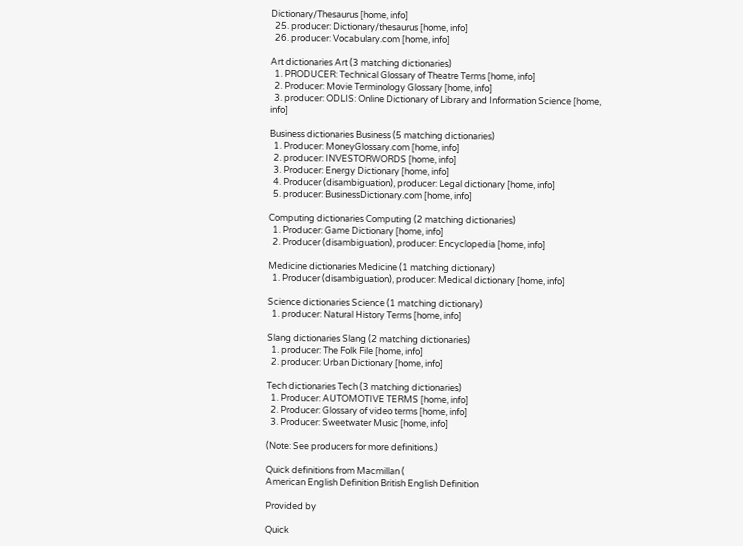Dictionary/Thesaurus [home, info]
  25. producer: Dictionary/thesaurus [home, info]
  26. producer: Vocabulary.com [home, info]

Art dictionaries Art (3 matching dictionaries)
  1. PRODUCER: Technical Glossary of Theatre Terms [home, info]
  2. Producer: Movie Terminology Glossary [home, info]
  3. producer: ODLIS: Online Dictionary of Library and Information Science [home, info]

Business dictionaries Business (5 matching dictionaries)
  1. Producer: MoneyGlossary.com [home, info]
  2. producer: INVESTORWORDS [home, info]
  3. Producer: Energy Dictionary [home, info]
  4. Producer (disambiguation), producer: Legal dictionary [home, info]
  5. producer: BusinessDictionary.com [home, info]

Computing dictionaries Computing (2 matching dictionaries)
  1. Producer: Game Dictionary [home, info]
  2. Producer (disambiguation), producer: Encyclopedia [home, info]

Medicine dictionaries Medicine (1 matching dictionary)
  1. Producer (disambiguation), producer: Medical dictionary [home, info]

Science dictionaries Science (1 matching dictionary)
  1. producer: Natural History Terms [home, info]

Slang dictionaries Slang (2 matching dictionaries)
  1. producer: The Folk File [home, info]
  2. producer: Urban Dictionary [home, info]

Tech dictionaries Tech (3 matching dictionaries)
  1. Producer: AUTOMOTIVE TERMS [home, info]
  2. Producer: Glossary of video terms [home, info]
  3. Producer: Sweetwater Music [home, info]

(Note: See producers for more definitions.)

Quick definitions from Macmillan (
American English Definition British English Definition

Provided by

Quick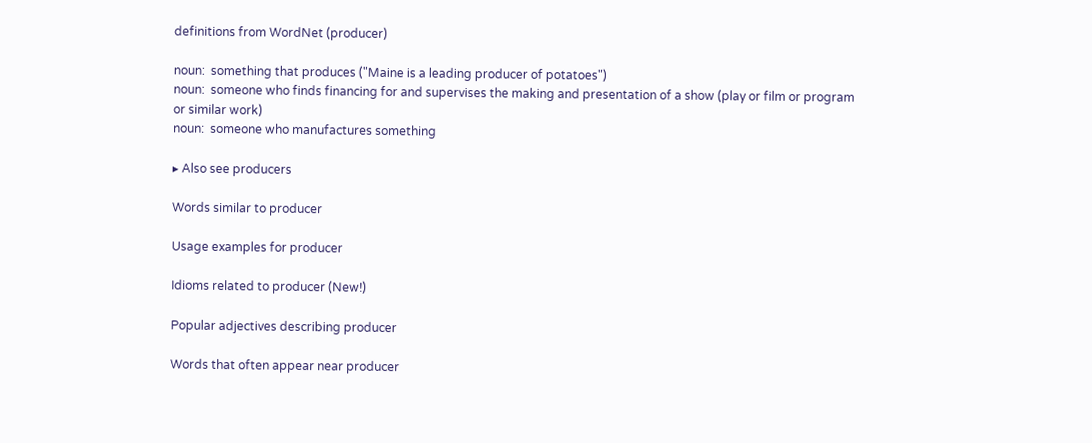definitions from WordNet (producer)

noun:  something that produces ("Maine is a leading producer of potatoes")
noun:  someone who finds financing for and supervises the making and presentation of a show (play or film or program or similar work)
noun:  someone who manufactures something

▸ Also see producers

Words similar to producer

Usage examples for producer

Idioms related to producer (New!)

Popular adjectives describing producer

Words that often appear near producer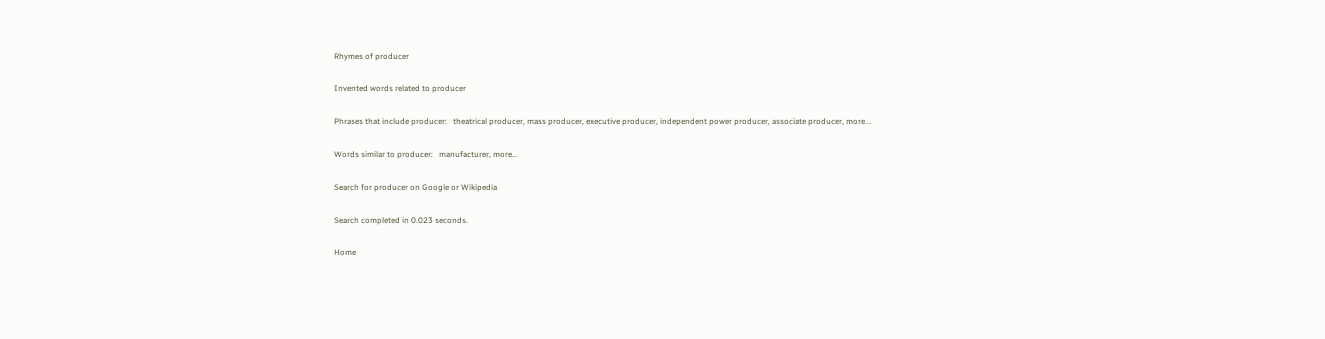Rhymes of producer

Invented words related to producer

Phrases that include producer:   theatrical producer, mass producer, executive producer, independent power producer, associate producer, more...

Words similar to producer:   manufacturer, more...

Search for producer on Google or Wikipedia

Search completed in 0.023 seconds.

Home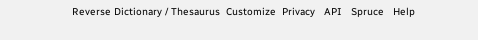Reverse Dictionary / Thesaurus  Customize  Privacy   API   Spruce   Help